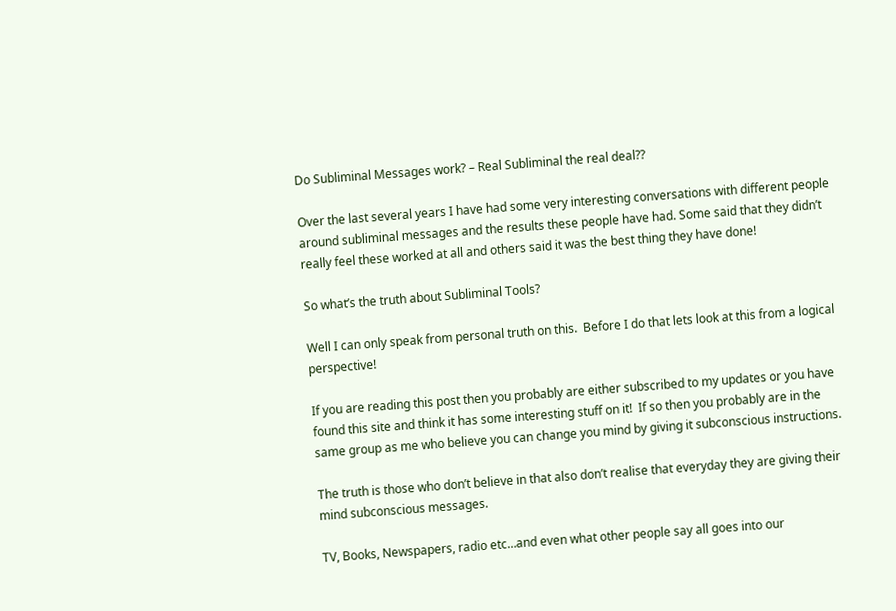Do Subliminal Messages work? – Real Subliminal the real deal??

Over the last several years I have had some very interesting conversations with different people around subliminal messages and the results these people have had. Some said that they didn’t really feel these worked at all and others said it was the best thing they have done!

So what’s the truth about Subliminal Tools?

Well I can only speak from personal truth on this.  Before I do that lets look at this from a logical perspective!

If you are reading this post then you probably are either subscribed to my updates or you have found this site and think it has some interesting stuff on it!  If so then you probably are in the same group as me who believe you can change you mind by giving it subconscious instructions.

The truth is those who don’t believe in that also don’t realise that everyday they are giving their mind subconscious messages.

TV, Books, Newspapers, radio etc…and even what other people say all goes into our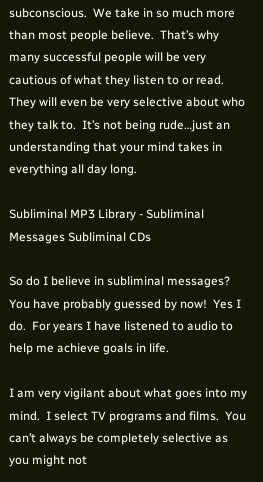subconscious.  We take in so much more than most people believe.  That’s why many successful people will be very cautious of what they listen to or read.  They will even be very selective about who they talk to.  It’s not being rude…just an understanding that your mind takes in everything all day long.

Subliminal MP3 Library - Subliminal Messages Subliminal CDs

So do I believe in subliminal messages?  You have probably guessed by now!  Yes I do.  For years I have listened to audio to help me achieve goals in life.

I am very vigilant about what goes into my mind.  I select TV programs and films.  You can’t always be completely selective as you might not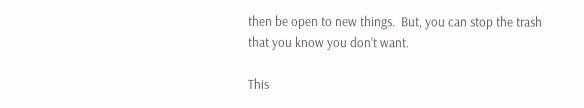then be open to new things.  But, you can stop the trash that you know you don’t want.

This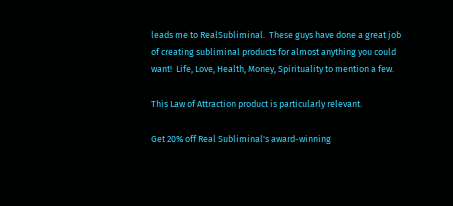leads me to RealSubliminal.  These guys have done a great job of creating subliminal products for almost anything you could want!  Life, Love, Health, Money, Spirituality to mention a few.

This Law of Attraction product is particularly relevant.

Get 20% off Real Subliminal's award-winning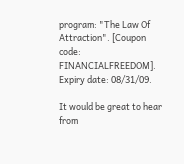program: "The Law Of Attraction". [Coupon code: FINANCIALFREEDOM]. Expiry date: 08/31/09.

It would be great to hear from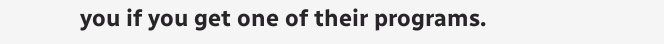you if you get one of their programs.